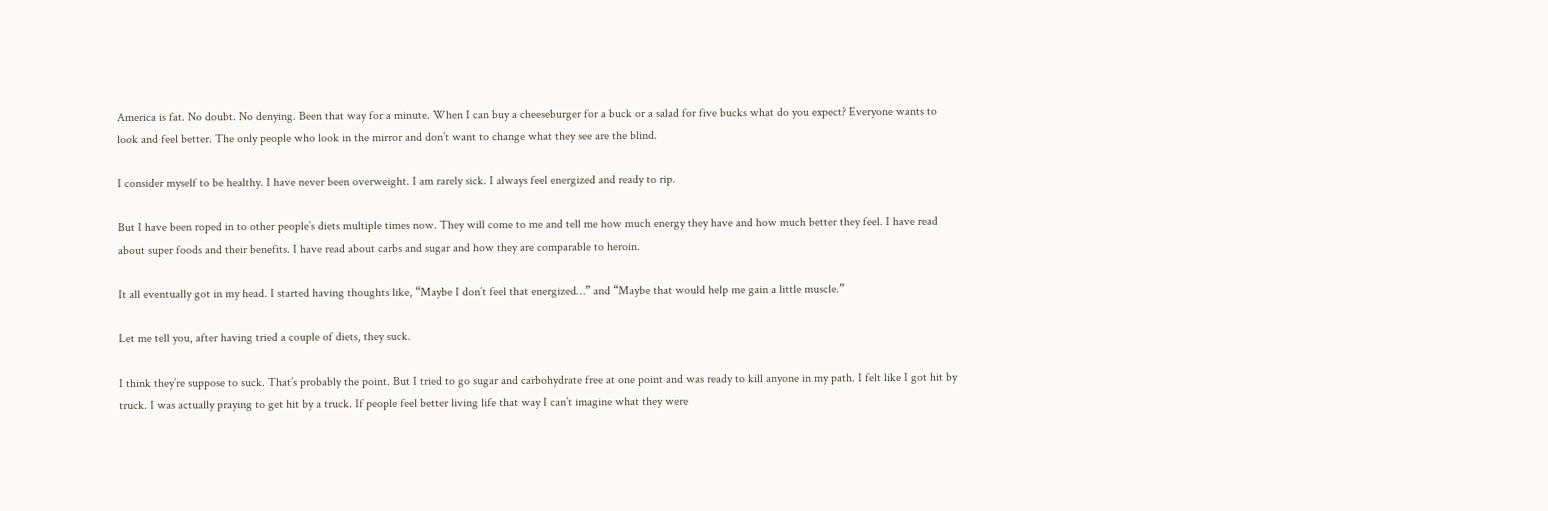America is fat. No doubt. No denying. Been that way for a minute. When I can buy a cheeseburger for a buck or a salad for five bucks what do you expect? Everyone wants to look and feel better. The only people who look in the mirror and don’t want to change what they see are the blind.

I consider myself to be healthy. I have never been overweight. I am rarely sick. I always feel energized and ready to rip.

But I have been roped in to other people’s diets multiple times now. They will come to me and tell me how much energy they have and how much better they feel. I have read about super foods and their benefits. I have read about carbs and sugar and how they are comparable to heroin.

It all eventually got in my head. I started having thoughts like, “Maybe I don’t feel that energized…” and “Maybe that would help me gain a little muscle.”

Let me tell you, after having tried a couple of diets, they suck.

I think they’re suppose to suck. That’s probably the point. But I tried to go sugar and carbohydrate free at one point and was ready to kill anyone in my path. I felt like I got hit by truck. I was actually praying to get hit by a truck. If people feel better living life that way I can’t imagine what they were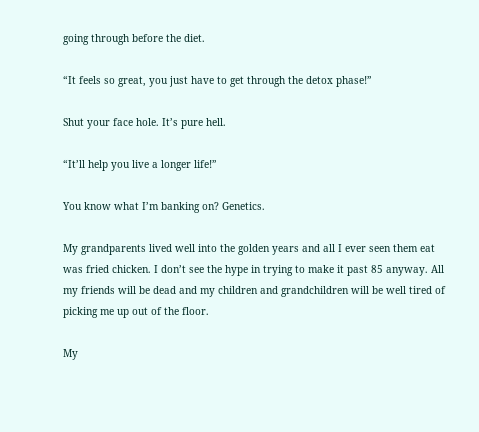going through before the diet.

“It feels so great, you just have to get through the detox phase!”

Shut your face hole. It’s pure hell.

“It’ll help you live a longer life!”

You know what I’m banking on? Genetics.

My grandparents lived well into the golden years and all I ever seen them eat was fried chicken. I don’t see the hype in trying to make it past 85 anyway. All my friends will be dead and my children and grandchildren will be well tired of picking me up out of the floor.

My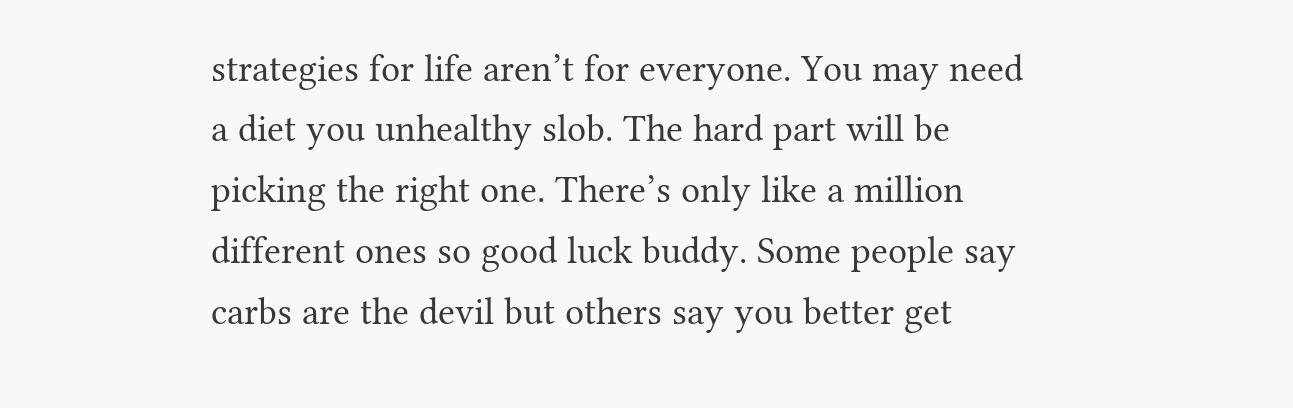strategies for life aren’t for everyone. You may need a diet you unhealthy slob. The hard part will be picking the right one. There’s only like a million different ones so good luck buddy. Some people say carbs are the devil but others say you better get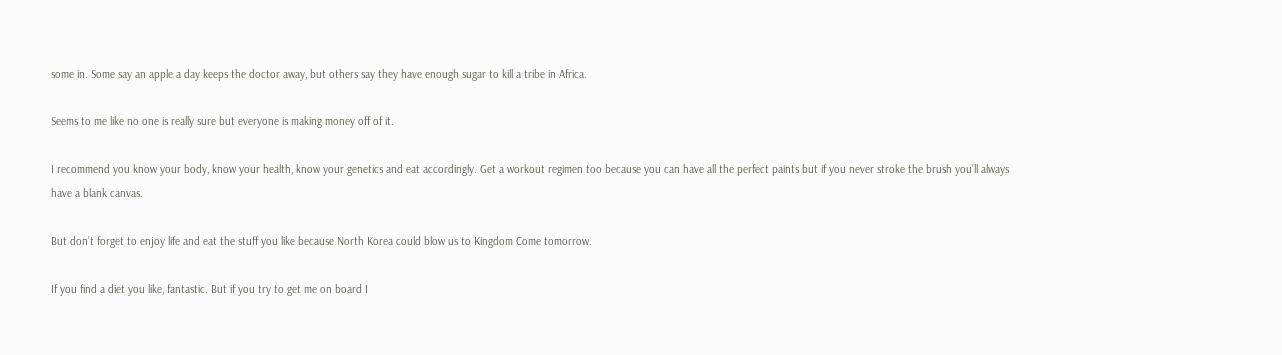some in. Some say an apple a day keeps the doctor away, but others say they have enough sugar to kill a tribe in Africa.

Seems to me like no one is really sure but everyone is making money off of it.

I recommend you know your body, know your health, know your genetics and eat accordingly. Get a workout regimen too because you can have all the perfect paints but if you never stroke the brush you’ll always have a blank canvas.

But don’t forget to enjoy life and eat the stuff you like because North Korea could blow us to Kingdom Come tomorrow.

If you find a diet you like, fantastic. But if you try to get me on board I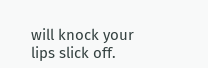will knock your lips slick off.